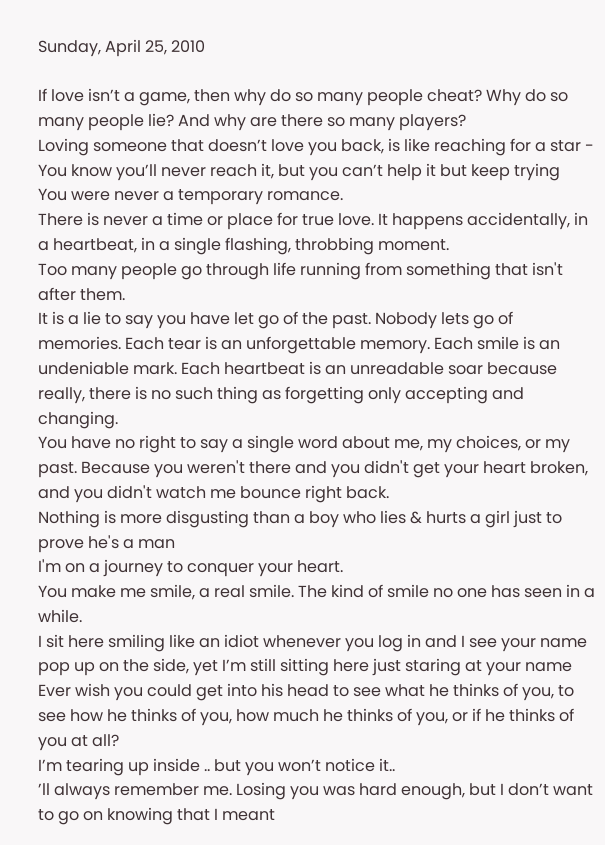Sunday, April 25, 2010

If love isn’t a game, then why do so many people cheat? Why do so many people lie? And why are there so many players?
Loving someone that doesn’t love you back, is like reaching for a star - You know you’ll never reach it, but you can’t help it but keep trying
You were never a temporary romance.
There is never a time or place for true love. It happens accidentally, in a heartbeat, in a single flashing, throbbing moment.
Too many people go through life running from something that isn't after them.
It is a lie to say you have let go of the past. Nobody lets go of memories. Each tear is an unforgettable memory. Each smile is an undeniable mark. Each heartbeat is an unreadable soar because really, there is no such thing as forgetting only accepting and changing.
You have no right to say a single word about me, my choices, or my past. Because you weren't there and you didn't get your heart broken, and you didn't watch me bounce right back.
Nothing is more disgusting than a boy who lies & hurts a girl just to prove he's a man
I'm on a journey to conquer your heart.
You make me smile, a real smile. The kind of smile no one has seen in a while.
I sit here smiling like an idiot whenever you log in and I see your name pop up on the side, yet I’m still sitting here just staring at your name
Ever wish you could get into his head to see what he thinks of you, to see how he thinks of you, how much he thinks of you, or if he thinks of you at all?
I’m tearing up inside .. but you won’t notice it..
’ll always remember me. Losing you was hard enough, but I don’t want to go on knowing that I meant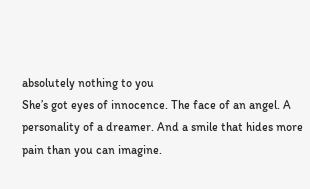absolutely nothing to you
She’s got eyes of innocence. The face of an angel. A personality of a dreamer. And a smile that hides more pain than you can imagine.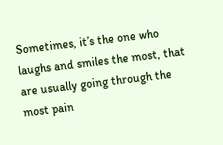Sometimes, it’s the one who laughs and smiles the most, that are usually going through the most pain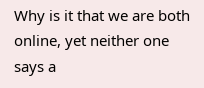Why is it that we are both online, yet neither one says a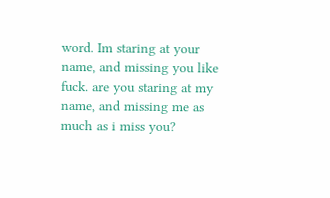word. Im staring at your name, and missing you like fuck. are you staring at my name, and missing me as much as i miss you?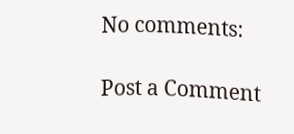No comments:

Post a Comment